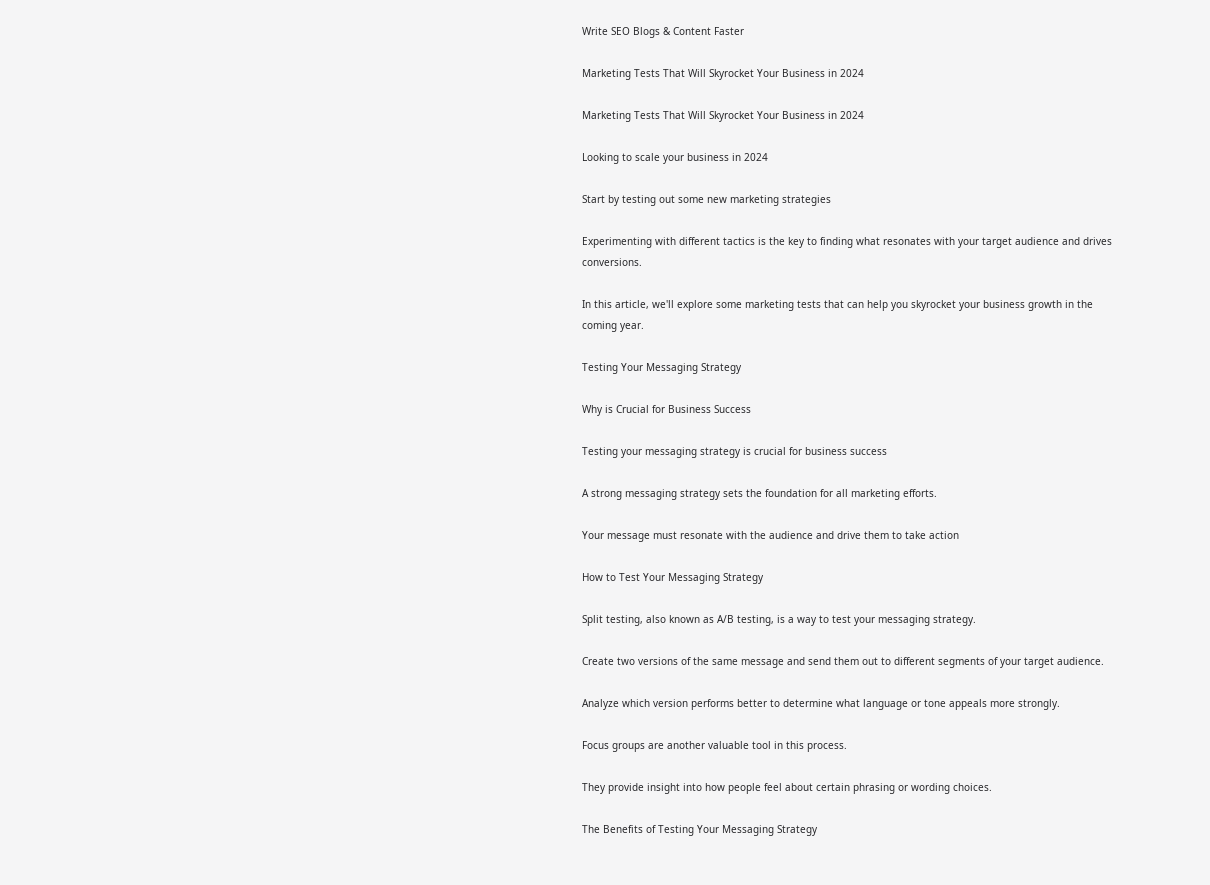Write SEO Blogs & Content Faster

Marketing Tests That Will Skyrocket Your Business in 2024

Marketing Tests That Will Skyrocket Your Business in 2024

Looking to scale your business in 2024

Start by testing out some new marketing strategies

Experimenting with different tactics is the key to finding what resonates with your target audience and drives conversions.

In this article, we'll explore some marketing tests that can help you skyrocket your business growth in the coming year.

Testing Your Messaging Strategy

Why is Crucial for Business Success

Testing your messaging strategy is crucial for business success

A strong messaging strategy sets the foundation for all marketing efforts.

Your message must resonate with the audience and drive them to take action

How to Test Your Messaging Strategy

Split testing, also known as A/B testing, is a way to test your messaging strategy.

Create two versions of the same message and send them out to different segments of your target audience.

Analyze which version performs better to determine what language or tone appeals more strongly.

Focus groups are another valuable tool in this process.

They provide insight into how people feel about certain phrasing or wording choices.

The Benefits of Testing Your Messaging Strategy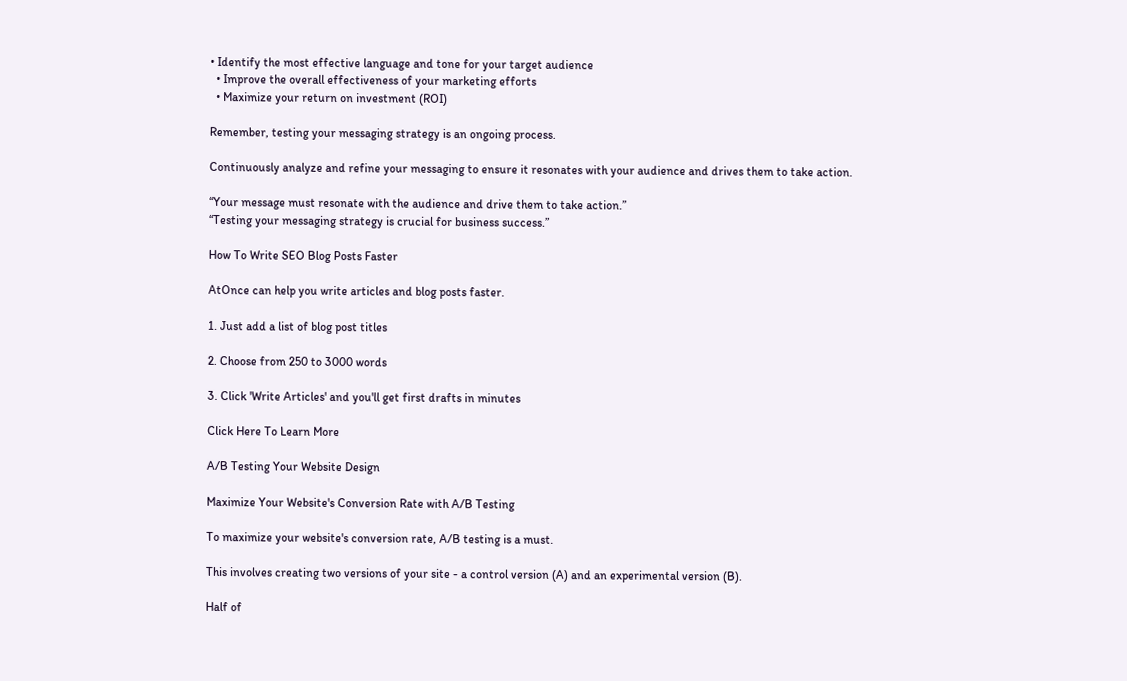• Identify the most effective language and tone for your target audience
  • Improve the overall effectiveness of your marketing efforts
  • Maximize your return on investment (ROI)

Remember, testing your messaging strategy is an ongoing process.

Continuously analyze and refine your messaging to ensure it resonates with your audience and drives them to take action.

“Your message must resonate with the audience and drive them to take action.”
“Testing your messaging strategy is crucial for business success.”

How To Write SEO Blog Posts Faster

AtOnce can help you write articles and blog posts faster.

1. Just add a list of blog post titles

2. Choose from 250 to 3000 words

3. Click 'Write Articles' and you'll get first drafts in minutes

Click Here To Learn More

A/B Testing Your Website Design

Maximize Your Website's Conversion Rate with A/B Testing

To maximize your website's conversion rate, A/B testing is a must.

This involves creating two versions of your site - a control version (A) and an experimental version (B).

Half of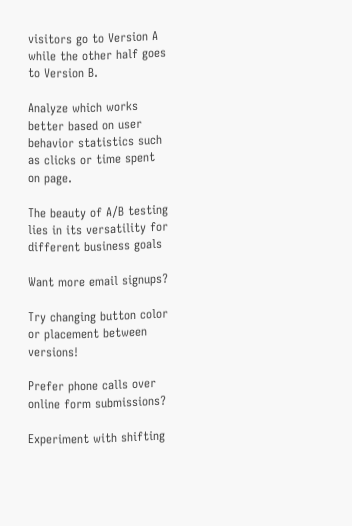visitors go to Version A while the other half goes to Version B.

Analyze which works better based on user behavior statistics such as clicks or time spent on page.

The beauty of A/B testing lies in its versatility for different business goals

Want more email signups?

Try changing button color or placement between versions!

Prefer phone calls over online form submissions?

Experiment with shifting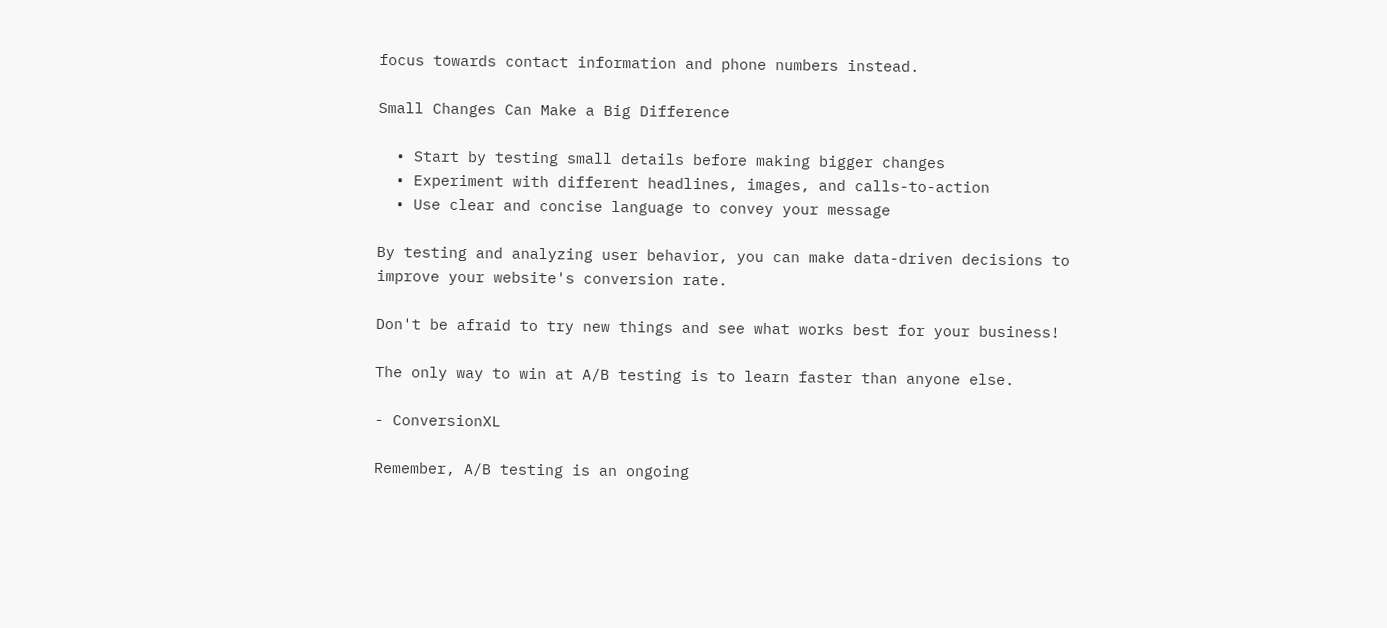focus towards contact information and phone numbers instead.

Small Changes Can Make a Big Difference

  • Start by testing small details before making bigger changes
  • Experiment with different headlines, images, and calls-to-action
  • Use clear and concise language to convey your message

By testing and analyzing user behavior, you can make data-driven decisions to improve your website's conversion rate.

Don't be afraid to try new things and see what works best for your business!

The only way to win at A/B testing is to learn faster than anyone else.

- ConversionXL

Remember, A/B testing is an ongoing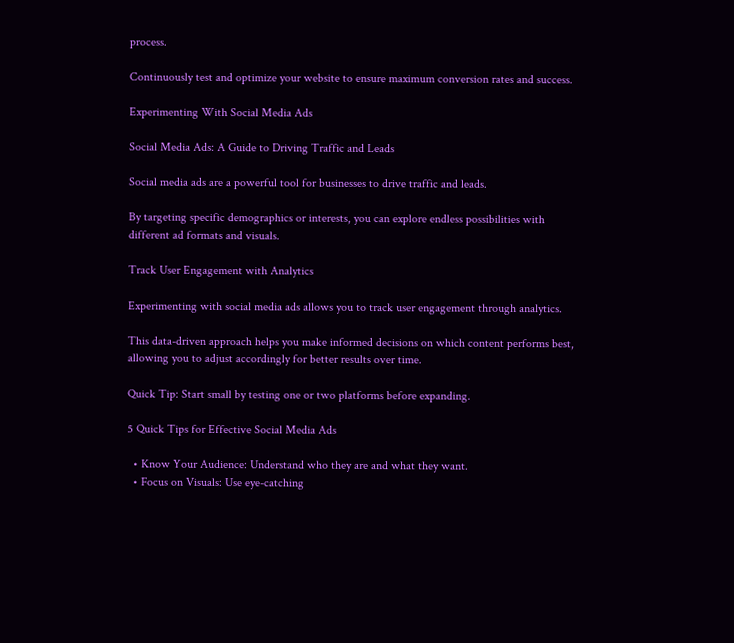process.

Continuously test and optimize your website to ensure maximum conversion rates and success.

Experimenting With Social Media Ads

Social Media Ads: A Guide to Driving Traffic and Leads

Social media ads are a powerful tool for businesses to drive traffic and leads.

By targeting specific demographics or interests, you can explore endless possibilities with different ad formats and visuals.

Track User Engagement with Analytics

Experimenting with social media ads allows you to track user engagement through analytics.

This data-driven approach helps you make informed decisions on which content performs best, allowing you to adjust accordingly for better results over time.

Quick Tip: Start small by testing one or two platforms before expanding.

5 Quick Tips for Effective Social Media Ads

  • Know Your Audience: Understand who they are and what they want.
  • Focus on Visuals: Use eye-catching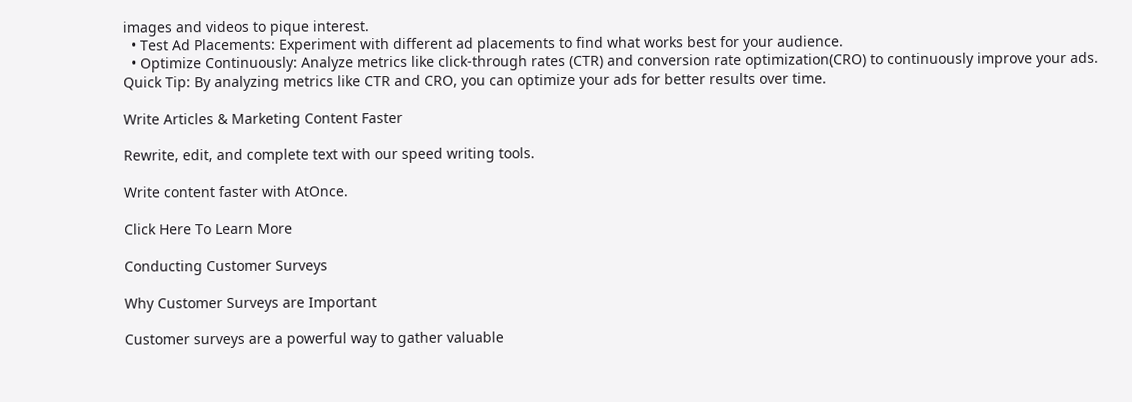images and videos to pique interest.
  • Test Ad Placements: Experiment with different ad placements to find what works best for your audience.
  • Optimize Continuously: Analyze metrics like click-through rates (CTR) and conversion rate optimization(CRO) to continuously improve your ads.
Quick Tip: By analyzing metrics like CTR and CRO, you can optimize your ads for better results over time.

Write Articles & Marketing Content Faster

Rewrite, edit, and complete text with our speed writing tools.

Write content faster with AtOnce.

Click Here To Learn More

Conducting Customer Surveys

Why Customer Surveys are Important

Customer surveys are a powerful way to gather valuable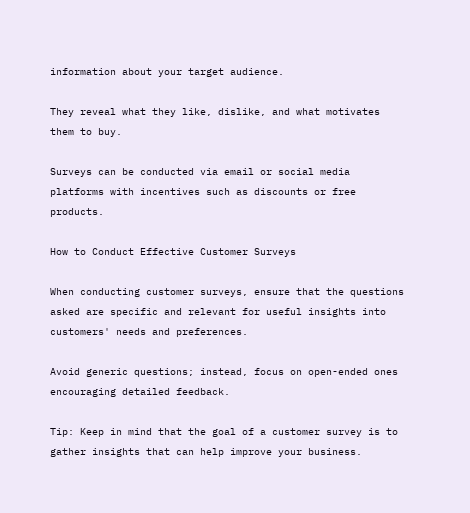information about your target audience.

They reveal what they like, dislike, and what motivates them to buy.

Surveys can be conducted via email or social media platforms with incentives such as discounts or free products.

How to Conduct Effective Customer Surveys

When conducting customer surveys, ensure that the questions asked are specific and relevant for useful insights into customers' needs and preferences.

Avoid generic questions; instead, focus on open-ended ones encouraging detailed feedback.

Tip: Keep in mind that the goal of a customer survey is to gather insights that can help improve your business.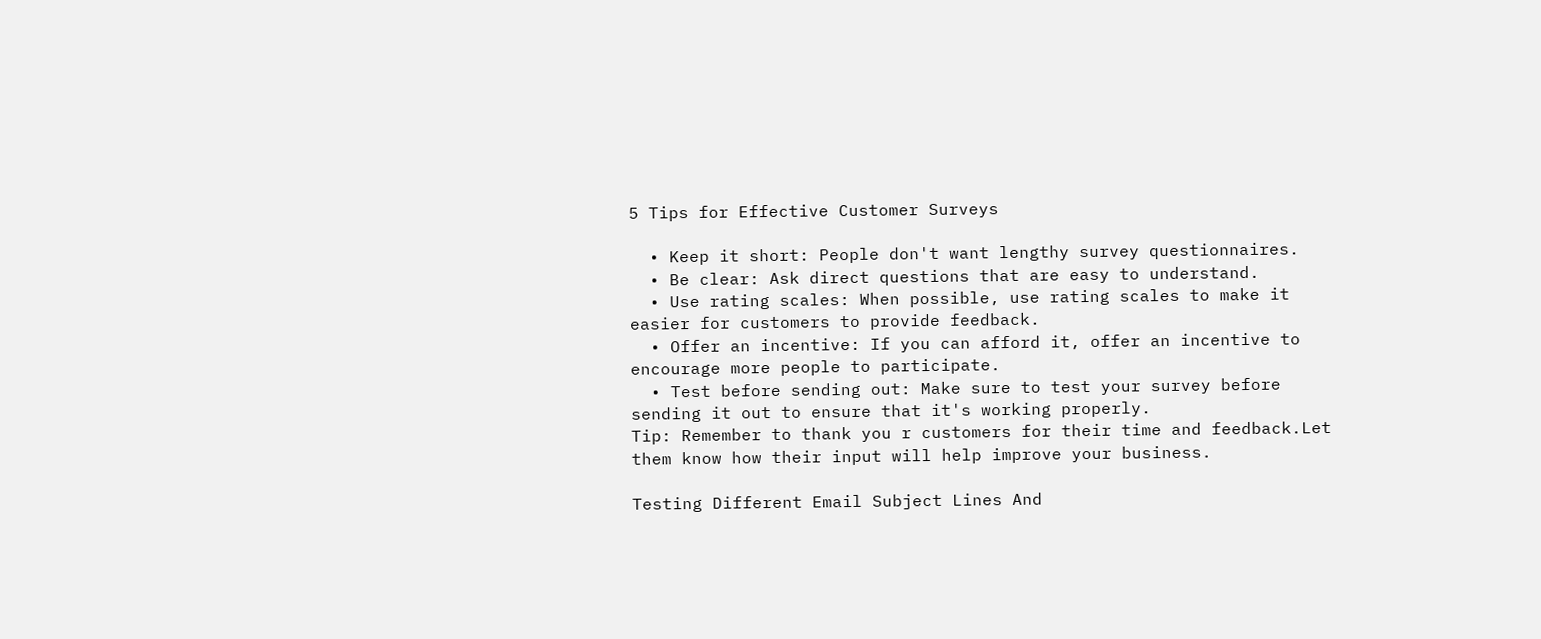5 Tips for Effective Customer Surveys

  • Keep it short: People don't want lengthy survey questionnaires.
  • Be clear: Ask direct questions that are easy to understand.
  • Use rating scales: When possible, use rating scales to make it easier for customers to provide feedback.
  • Offer an incentive: If you can afford it, offer an incentive to encourage more people to participate.
  • Test before sending out: Make sure to test your survey before sending it out to ensure that it's working properly.
Tip: Remember to thank you r customers for their time and feedback.Let them know how their input will help improve your business.

Testing Different Email Subject Lines And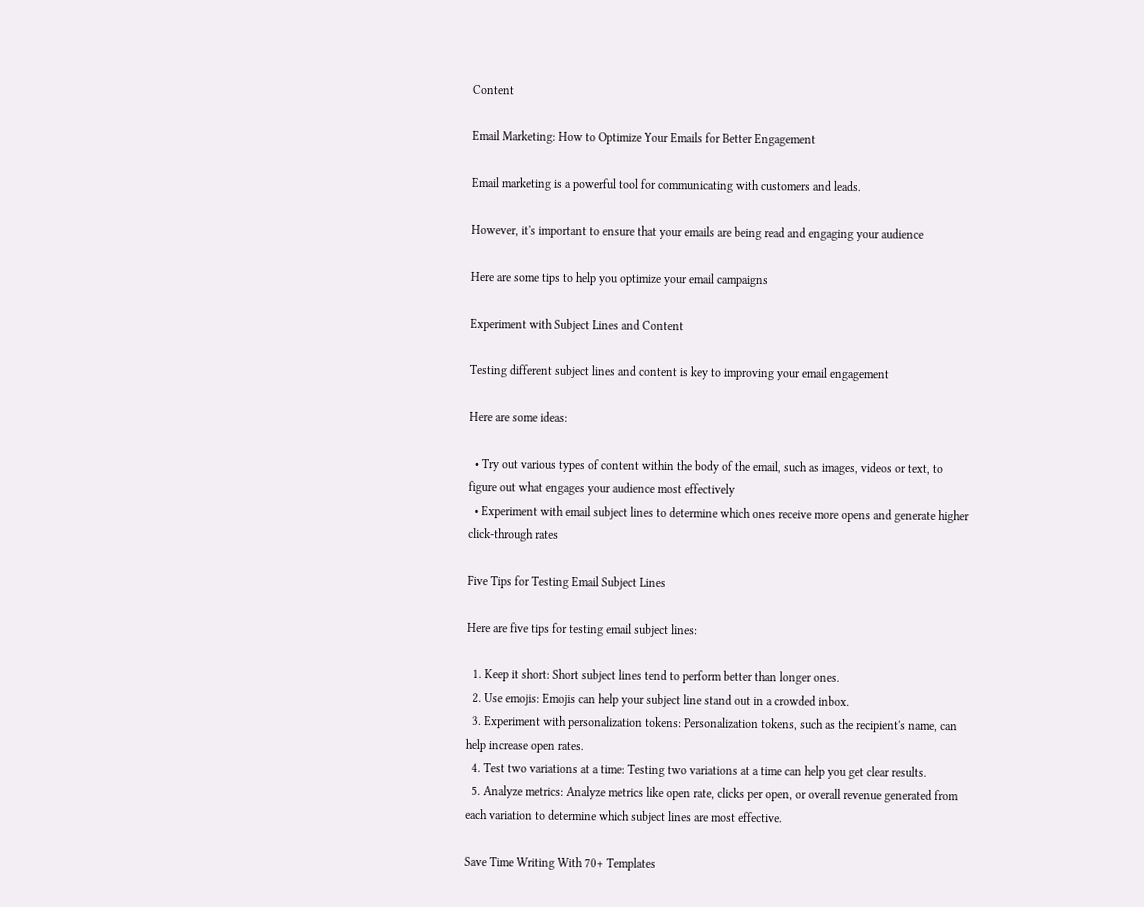Content

Email Marketing: How to Optimize Your Emails for Better Engagement

Email marketing is a powerful tool for communicating with customers and leads.

However, it's important to ensure that your emails are being read and engaging your audience

Here are some tips to help you optimize your email campaigns

Experiment with Subject Lines and Content

Testing different subject lines and content is key to improving your email engagement

Here are some ideas:

  • Try out various types of content within the body of the email, such as images, videos or text, to figure out what engages your audience most effectively
  • Experiment with email subject lines to determine which ones receive more opens and generate higher click-through rates

Five Tips for Testing Email Subject Lines

Here are five tips for testing email subject lines:

  1. Keep it short: Short subject lines tend to perform better than longer ones.
  2. Use emojis: Emojis can help your subject line stand out in a crowded inbox.
  3. Experiment with personalization tokens: Personalization tokens, such as the recipient's name, can help increase open rates.
  4. Test two variations at a time: Testing two variations at a time can help you get clear results.
  5. Analyze metrics: Analyze metrics like open rate, clicks per open, or overall revenue generated from each variation to determine which subject lines are most effective.

Save Time Writing With 70+ Templates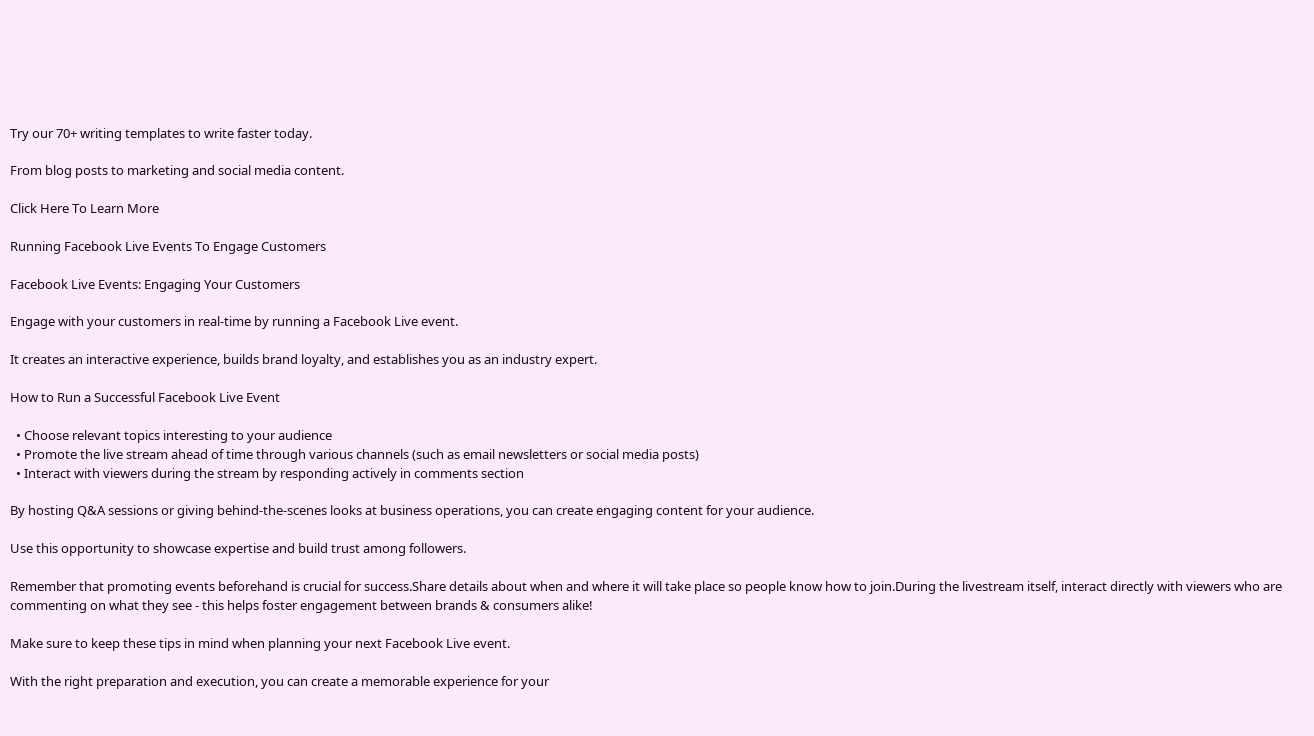Try our 70+ writing templates to write faster today.

From blog posts to marketing and social media content.

Click Here To Learn More

Running Facebook Live Events To Engage Customers

Facebook Live Events: Engaging Your Customers

Engage with your customers in real-time by running a Facebook Live event.

It creates an interactive experience, builds brand loyalty, and establishes you as an industry expert.

How to Run a Successful Facebook Live Event

  • Choose relevant topics interesting to your audience
  • Promote the live stream ahead of time through various channels (such as email newsletters or social media posts)
  • Interact with viewers during the stream by responding actively in comments section

By hosting Q&A sessions or giving behind-the-scenes looks at business operations, you can create engaging content for your audience.

Use this opportunity to showcase expertise and build trust among followers.

Remember that promoting events beforehand is crucial for success.Share details about when and where it will take place so people know how to join.During the livestream itself, interact directly with viewers who are commenting on what they see - this helps foster engagement between brands & consumers alike!

Make sure to keep these tips in mind when planning your next Facebook Live event.

With the right preparation and execution, you can create a memorable experience for your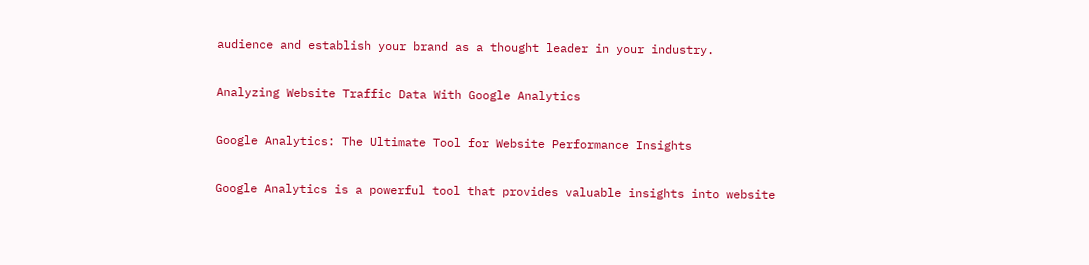audience and establish your brand as a thought leader in your industry.

Analyzing Website Traffic Data With Google Analytics

Google Analytics: The Ultimate Tool for Website Performance Insights

Google Analytics is a powerful tool that provides valuable insights into website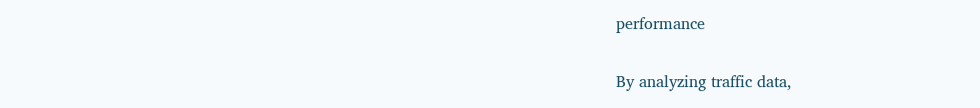performance

By analyzing traffic data,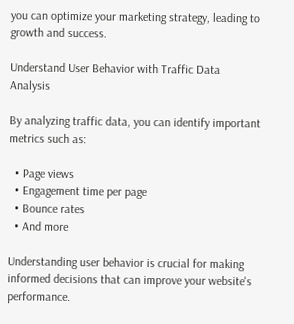you can optimize your marketing strategy, leading to growth and success.

Understand User Behavior with Traffic Data Analysis

By analyzing traffic data, you can identify important metrics such as:

  • Page views
  • Engagement time per page
  • Bounce rates
  • And more

Understanding user behavior is crucial for making informed decisions that can improve your website's performance.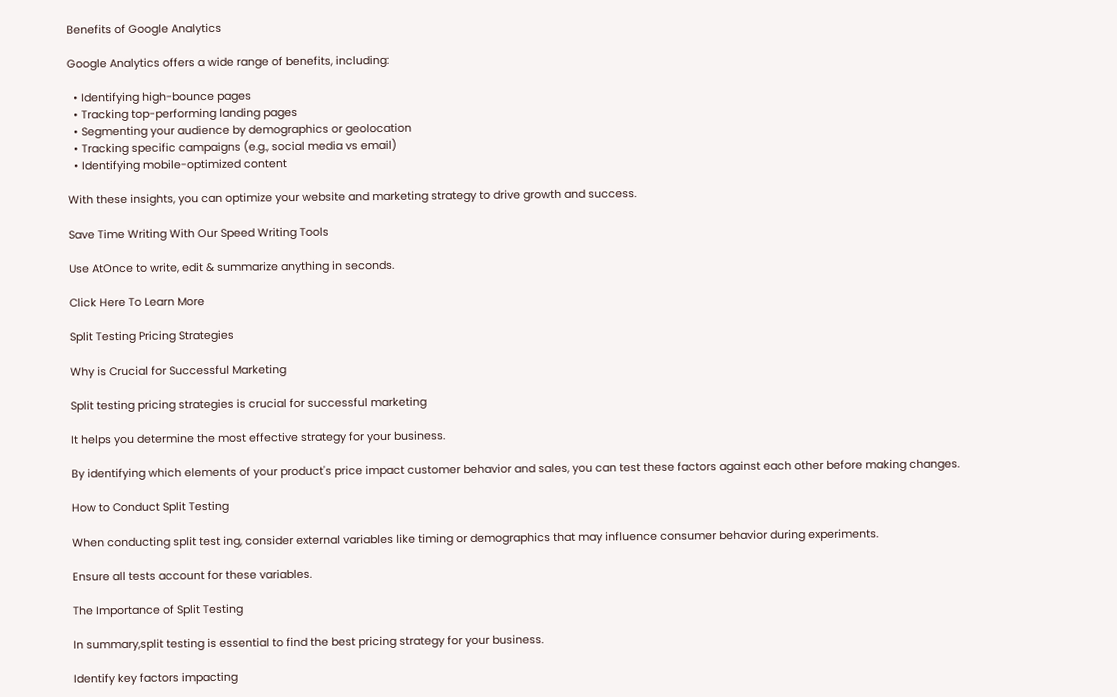Benefits of Google Analytics

Google Analytics offers a wide range of benefits, including:

  • Identifying high-bounce pages
  • Tracking top-performing landing pages
  • Segmenting your audience by demographics or geolocation
  • Tracking specific campaigns (e.g., social media vs email)
  • Identifying mobile-optimized content

With these insights, you can optimize your website and marketing strategy to drive growth and success.

Save Time Writing With Our Speed Writing Tools

Use AtOnce to write, edit & summarize anything in seconds.

Click Here To Learn More

Split Testing Pricing Strategies

Why is Crucial for Successful Marketing

Split testing pricing strategies is crucial for successful marketing

It helps you determine the most effective strategy for your business.

By identifying which elements of your product's price impact customer behavior and sales, you can test these factors against each other before making changes.

How to Conduct Split Testing

When conducting split test ing, consider external variables like timing or demographics that may influence consumer behavior during experiments.

Ensure all tests account for these variables.

The Importance of Split Testing

In summary,split testing is essential to find the best pricing strategy for your business.

Identify key factors impacting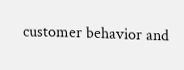customer behavior and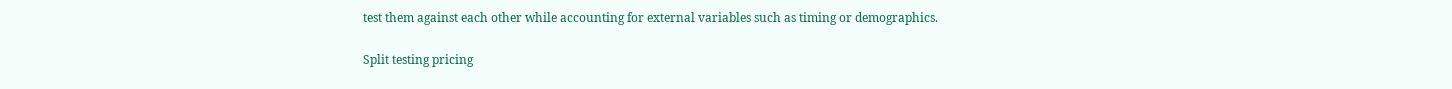test them against each other while accounting for external variables such as timing or demographics.

Split testing pricing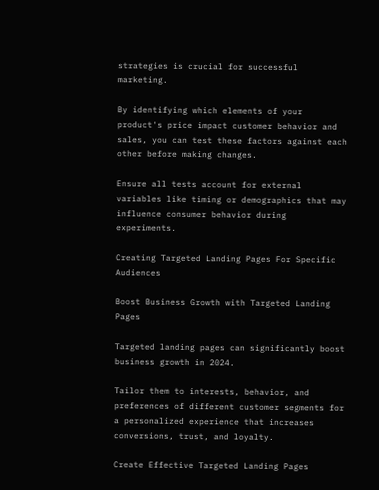strategies is crucial for successful marketing.

By identifying which elements of your product's price impact customer behavior and sales, you can test these factors against each other before making changes.

Ensure all tests account for external variables like timing or demographics that may influence consumer behavior during experiments.

Creating Targeted Landing Pages For Specific Audiences

Boost Business Growth with Targeted Landing Pages

Targeted landing pages can significantly boost business growth in 2024.

Tailor them to interests, behavior, and preferences of different customer segments for a personalized experience that increases conversions, trust, and loyalty.

Create Effective Targeted Landing Pages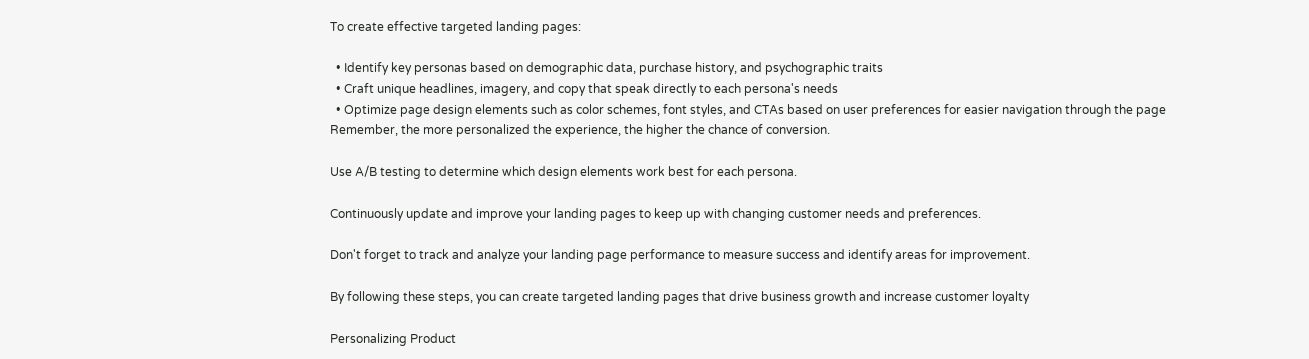To create effective targeted landing pages:

  • Identify key personas based on demographic data, purchase history, and psychographic traits
  • Craft unique headlines, imagery, and copy that speak directly to each persona's needs
  • Optimize page design elements such as color schemes, font styles, and CTAs based on user preferences for easier navigation through the page
Remember, the more personalized the experience, the higher the chance of conversion.

Use A/B testing to determine which design elements work best for each persona.

Continuously update and improve your landing pages to keep up with changing customer needs and preferences.

Don't forget to track and analyze your landing page performance to measure success and identify areas for improvement.

By following these steps, you can create targeted landing pages that drive business growth and increase customer loyalty

Personalizing Product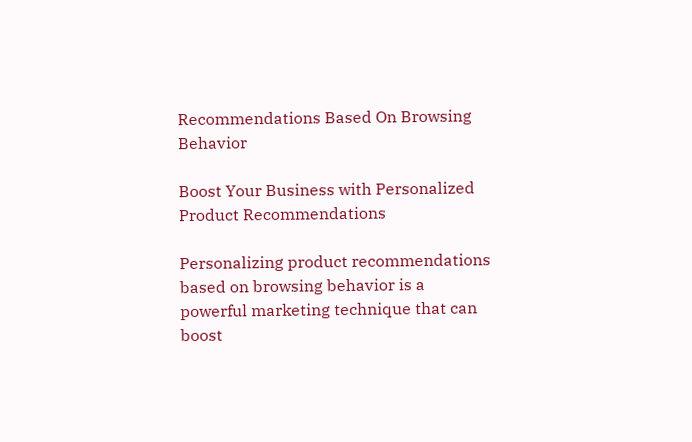Recommendations Based On Browsing Behavior

Boost Your Business with Personalized Product Recommendations

Personalizing product recommendations based on browsing behavior is a powerful marketing technique that can boost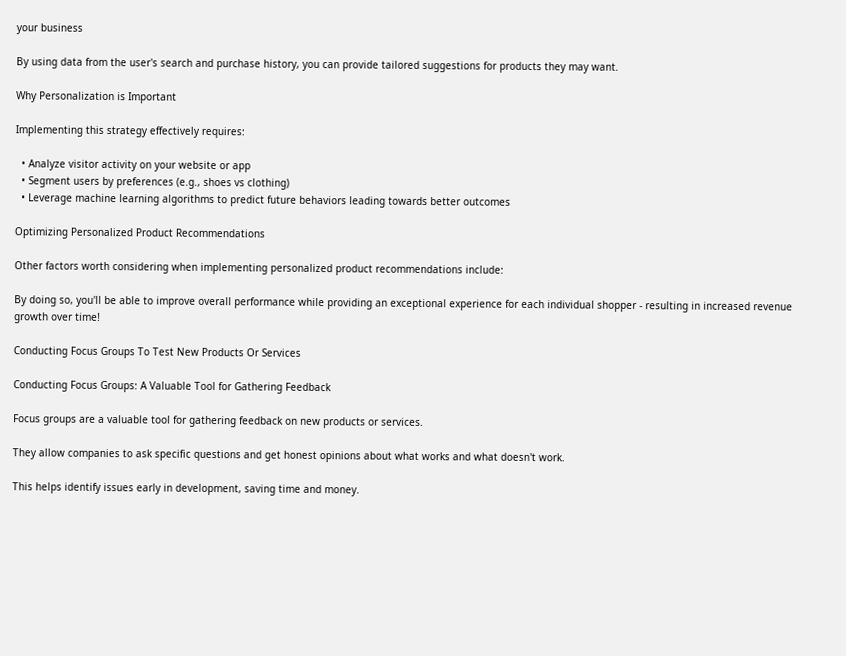your business

By using data from the user's search and purchase history, you can provide tailored suggestions for products they may want.

Why Personalization is Important

Implementing this strategy effectively requires:

  • Analyze visitor activity on your website or app
  • Segment users by preferences (e.g., shoes vs clothing)
  • Leverage machine learning algorithms to predict future behaviors leading towards better outcomes

Optimizing Personalized Product Recommendations

Other factors worth considering when implementing personalized product recommendations include:

By doing so, you'll be able to improve overall performance while providing an exceptional experience for each individual shopper - resulting in increased revenue growth over time!

Conducting Focus Groups To Test New Products Or Services

Conducting Focus Groups: A Valuable Tool for Gathering Feedback

Focus groups are a valuable tool for gathering feedback on new products or services.

They allow companies to ask specific questions and get honest opinions about what works and what doesn't work.

This helps identify issues early in development, saving time and money.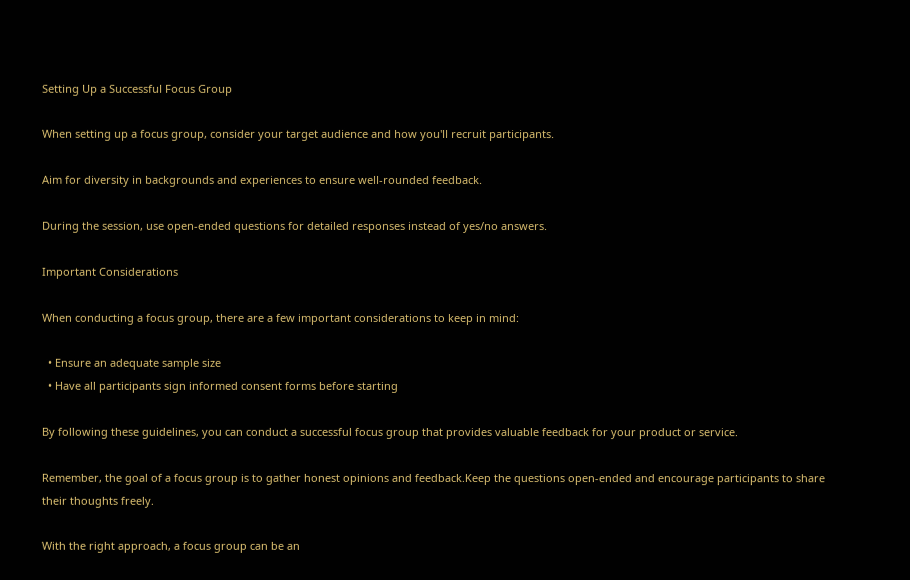Setting Up a Successful Focus Group

When setting up a focus group, consider your target audience and how you'll recruit participants.

Aim for diversity in backgrounds and experiences to ensure well-rounded feedback.

During the session, use open-ended questions for detailed responses instead of yes/no answers.

Important Considerations

When conducting a focus group, there are a few important considerations to keep in mind:

  • Ensure an adequate sample size
  • Have all participants sign informed consent forms before starting

By following these guidelines, you can conduct a successful focus group that provides valuable feedback for your product or service.

Remember, the goal of a focus group is to gather honest opinions and feedback.Keep the questions open-ended and encourage participants to share their thoughts freely.

With the right approach, a focus group can be an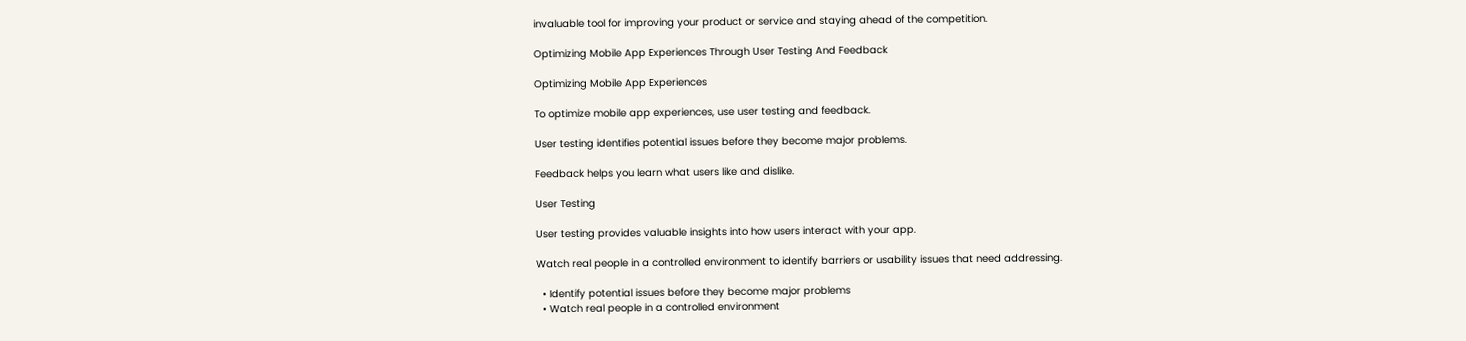invaluable tool for improving your product or service and staying ahead of the competition.

Optimizing Mobile App Experiences Through User Testing And Feedback

Optimizing Mobile App Experiences

To optimize mobile app experiences, use user testing and feedback.

User testing identifies potential issues before they become major problems.

Feedback helps you learn what users like and dislike.

User Testing

User testing provides valuable insights into how users interact with your app.

Watch real people in a controlled environment to identify barriers or usability issues that need addressing.

  • Identify potential issues before they become major problems
  • Watch real people in a controlled environment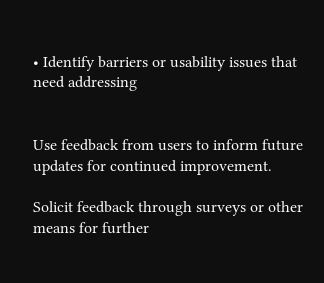• Identify barriers or usability issues that need addressing


Use feedback from users to inform future updates for continued improvement.

Solicit feedback through surveys or other means for further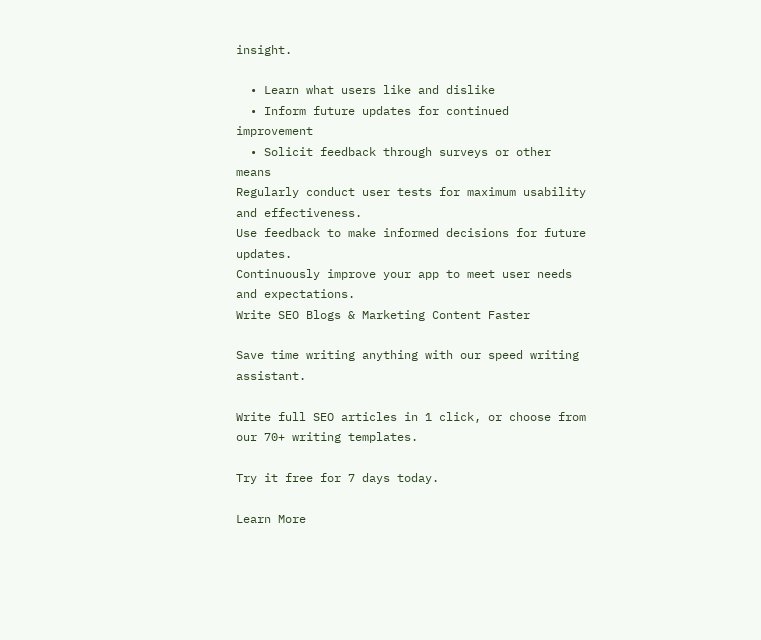insight.

  • Learn what users like and dislike
  • Inform future updates for continued improvement
  • Solicit feedback through surveys or other means
Regularly conduct user tests for maximum usability and effectiveness.
Use feedback to make informed decisions for future updates.
Continuously improve your app to meet user needs and expectations.
Write SEO Blogs & Marketing Content Faster

Save time writing anything with our speed writing assistant.

Write full SEO articles in 1 click, or choose from our 70+ writing templates.

Try it free for 7 days today.

Learn More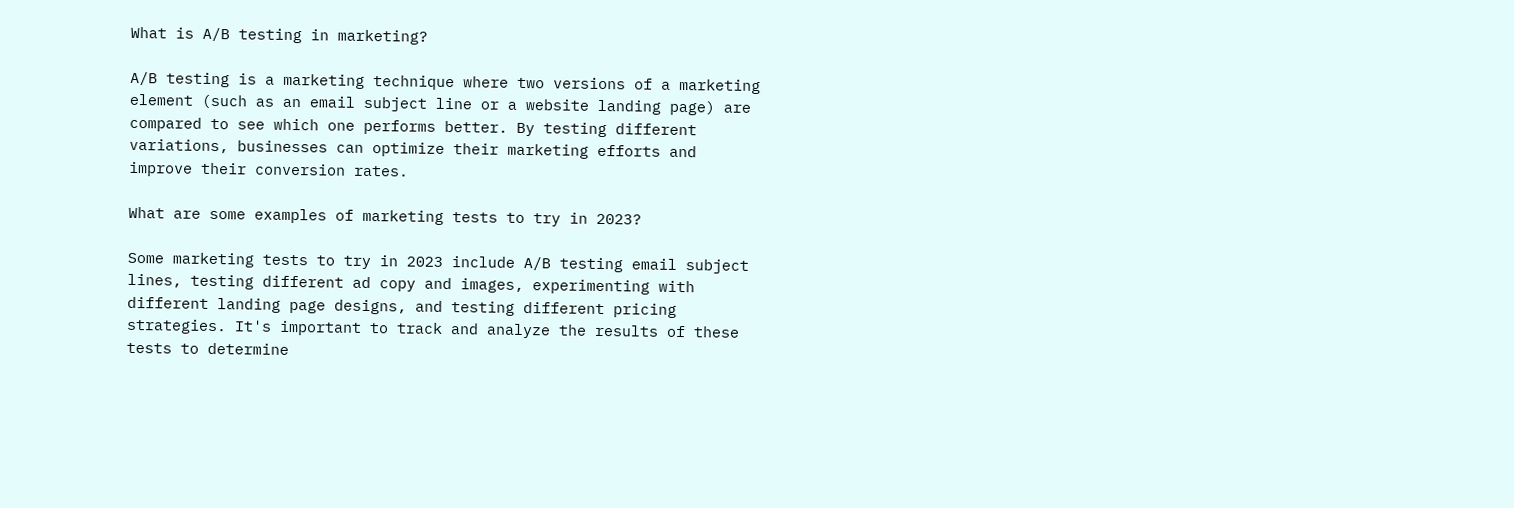What is A/B testing in marketing?

A/B testing is a marketing technique where two versions of a marketing element (such as an email subject line or a website landing page) are compared to see which one performs better. By testing different variations, businesses can optimize their marketing efforts and improve their conversion rates.

What are some examples of marketing tests to try in 2023?

Some marketing tests to try in 2023 include A/B testing email subject lines, testing different ad copy and images, experimenting with different landing page designs, and testing different pricing strategies. It's important to track and analyze the results of these tests to determine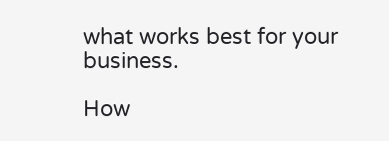what works best for your business.

How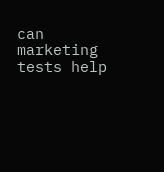can marketing tests help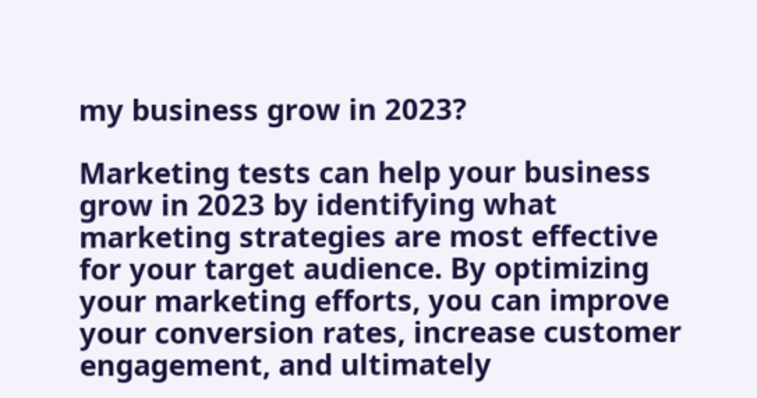my business grow in 2023?

Marketing tests can help your business grow in 2023 by identifying what marketing strategies are most effective for your target audience. By optimizing your marketing efforts, you can improve your conversion rates, increase customer engagement, and ultimately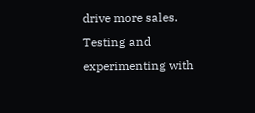drive more sales. Testing and experimenting with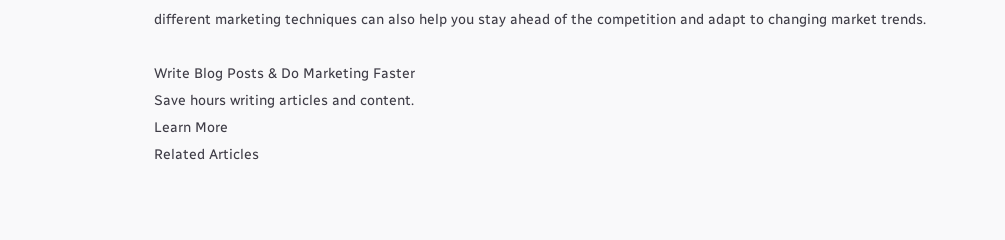different marketing techniques can also help you stay ahead of the competition and adapt to changing market trends.

Write Blog Posts & Do Marketing Faster
Save hours writing articles and content.
Learn More
Related Articles